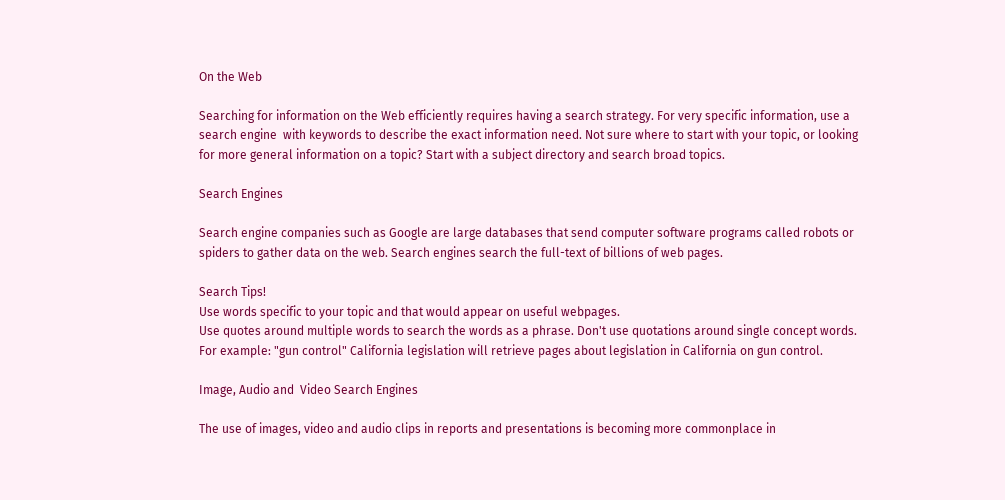On the Web

Searching for information on the Web efficiently requires having a search strategy. For very specific information, use a search engine  with keywords to describe the exact information need. Not sure where to start with your topic, or looking for more general information on a topic? Start with a subject directory and search broad topics.

Search Engines

Search engine companies such as Google are large databases that send computer software programs called robots or spiders to gather data on the web. Search engines search the full-text of billions of web pages.

Search Tips!
Use words specific to your topic and that would appear on useful webpages.
Use quotes around multiple words to search the words as a phrase. Don't use quotations around single concept words. For example: "gun control" California legislation will retrieve pages about legislation in California on gun control.

Image, Audio and  Video Search Engines

The use of images, video and audio clips in reports and presentations is becoming more commonplace in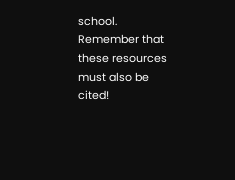school. Remember that these resources must also be cited!